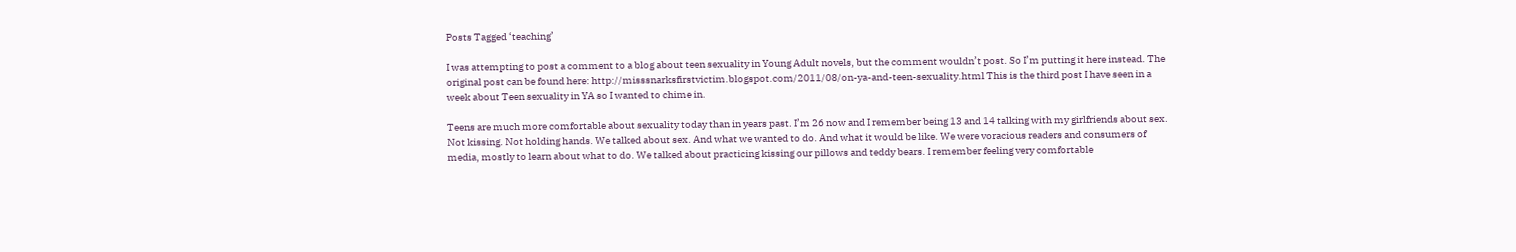Posts Tagged ‘teaching’

I was attempting to post a comment to a blog about teen sexuality in Young Adult novels, but the comment wouldn’t post. So I’m putting it here instead. The original post can be found here: http://misssnarksfirstvictim.blogspot.com/2011/08/on-ya-and-teen-sexuality.html This is the third post I have seen in a week about Teen sexuality in YA so I wanted to chime in.

Teens are much more comfortable about sexuality today than in years past. I’m 26 now and I remember being 13 and 14 talking with my girlfriends about sex. Not kissing. Not holding hands. We talked about sex. And what we wanted to do. And what it would be like. We were voracious readers and consumers of media, mostly to learn about what to do. We talked about practicing kissing our pillows and teddy bears. I remember feeling very comfortable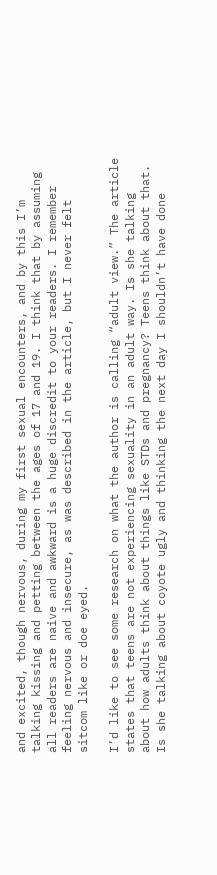and excited, though nervous, during my first sexual encounters, and by this I’m talking kissing and petting between the ages of 17 and 19. I think that by assuming all readers are naive and awkward is a huge discredit to your readers. I remember feeling nervous and insecure, as was described in the article, but I never felt sitcom like or doe eyed.

I’d like to see some research on what the author is calling “adult view.” The article states that teens are not experiencing sexuality in an adult way. Is she talking about how adults think about things like STDs and pregnancy? Teens think about that. Is she talking about coyote ugly and thinking the next day I shouldn’t have done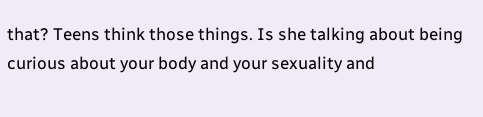that? Teens think those things. Is she talking about being curious about your body and your sexuality and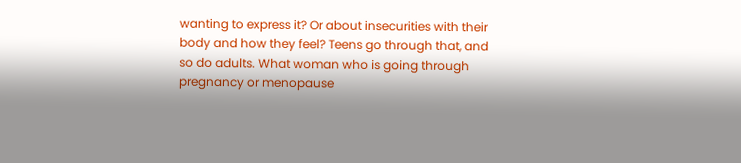wanting to express it? Or about insecurities with their body and how they feel? Teens go through that, and so do adults. What woman who is going through pregnancy or menopause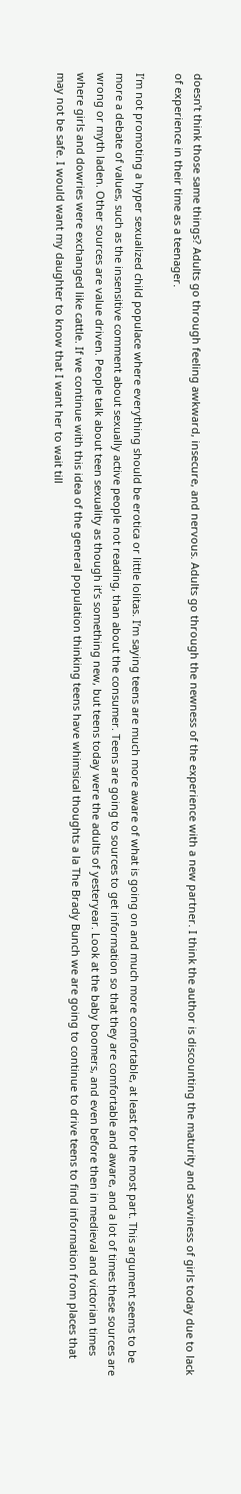doesn’t think those same things? Adults go through feeling awkward, insecure, and nervous. Adults go through the newness of the experience with a new partner. I think the author is discounting the maturity and savviness of girls today due to lack of experience in their time as a teenager.

I’m not promoting a hyper sexualized child populace where everything should be erotica or little lolitas. I’m saying teens are much more aware of what is going on and much more comfortable, at least for the most part. This argument seems to be more a debate of values, such as the insensitive comment about sexually active people not reading, than about the consumer. Teens are going to sources to get information so that they are comfortable and aware, and a lot of times these sources are wrong or myth laden. Other sources are value driven. People talk about teen sexuality as though it’s something new, but teens today were the adults of yesteryear. Look at the baby boomers, and even before then in medieval and victorian times where girls and dowries were exchanged like cattle. If we continue with this idea of the general population thinking teens have whimsical thoughts a la The Brady Bunch we are going to continue to drive teens to find information from places that may not be safe. I would want my daughter to know that I want her to wait till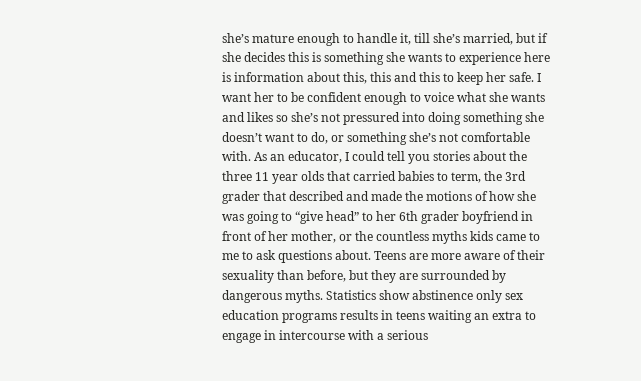she’s mature enough to handle it, till she’s married, but if she decides this is something she wants to experience here is information about this, this and this to keep her safe. I want her to be confident enough to voice what she wants and likes so she’s not pressured into doing something she doesn’t want to do, or something she’s not comfortable with. As an educator, I could tell you stories about the three 11 year olds that carried babies to term, the 3rd grader that described and made the motions of how she was going to “give head” to her 6th grader boyfriend in front of her mother, or the countless myths kids came to me to ask questions about. Teens are more aware of their sexuality than before, but they are surrounded by dangerous myths. Statistics show abstinence only sex education programs results in teens waiting an extra to engage in intercourse with a serious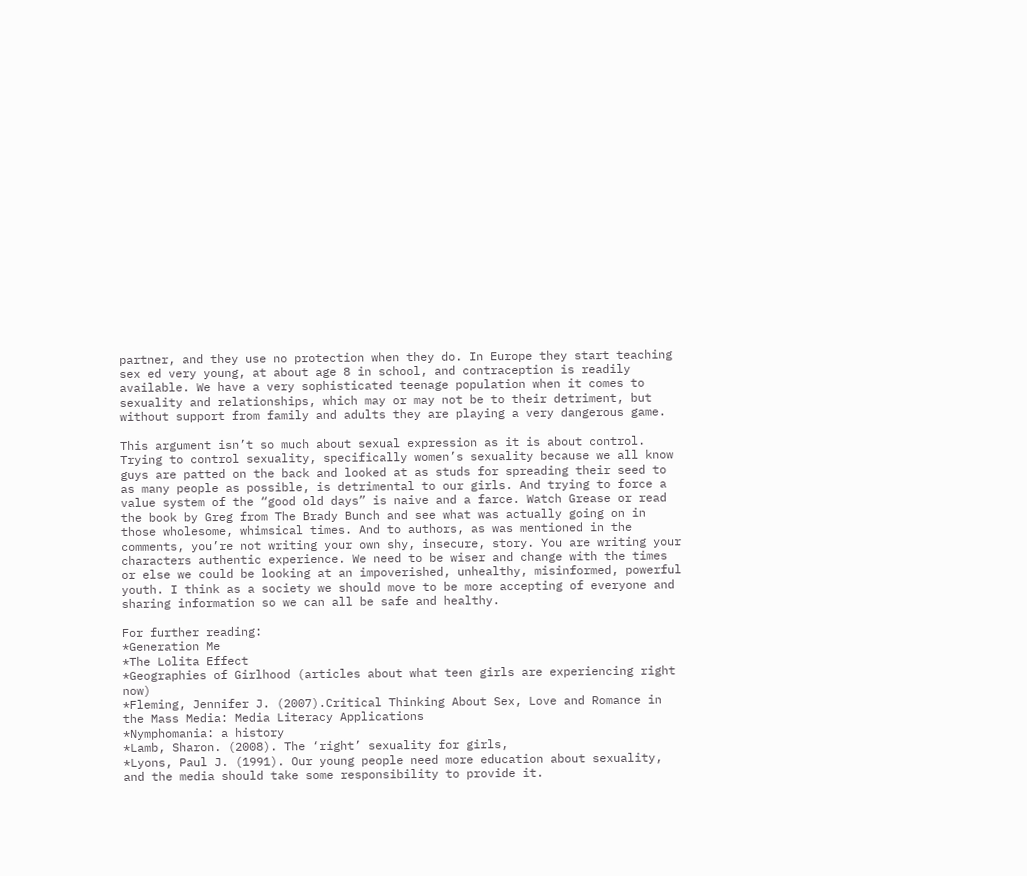partner, and they use no protection when they do. In Europe they start teaching sex ed very young, at about age 8 in school, and contraception is readily available. We have a very sophisticated teenage population when it comes to sexuality and relationships, which may or may not be to their detriment, but without support from family and adults they are playing a very dangerous game.

This argument isn’t so much about sexual expression as it is about control. Trying to control sexuality, specifically women’s sexuality because we all know guys are patted on the back and looked at as studs for spreading their seed to as many people as possible, is detrimental to our girls. And trying to force a value system of the “good old days” is naive and a farce. Watch Grease or read the book by Greg from The Brady Bunch and see what was actually going on in those wholesome, whimsical times. And to authors, as was mentioned in the comments, you’re not writing your own shy, insecure, story. You are writing your characters authentic experience. We need to be wiser and change with the times or else we could be looking at an impoverished, unhealthy, misinformed, powerful youth. I think as a society we should move to be more accepting of everyone and sharing information so we can all be safe and healthy.

For further reading:
*Generation Me
*The Lolita Effect
*Geographies of Girlhood (articles about what teen girls are experiencing right now)
*Fleming, Jennifer J. (2007).Critical Thinking About Sex, Love and Romance in the Mass Media: Media Literacy Applications
*Nymphomania: a history
*Lamb, Sharon. (2008). The ‘right’ sexuality for girls,
*Lyons, Paul J. (1991). Our young people need more education about sexuality, and the media should take some responsibility to provide it.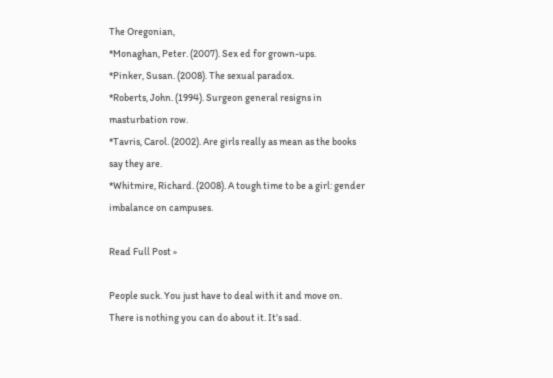The Oregonian,
*Monaghan, Peter. (2007). Sex ed for grown-ups.
*Pinker, Susan. (2008). The sexual paradox.
*Roberts, John. (1994). Surgeon general resigns in masturbation row.
*Tavris, Carol. (2002). Are girls really as mean as the books say they are.
*Whitmire, Richard. (2008). A tough time to be a girl: gender imbalance on campuses.

Read Full Post »

People suck. You just have to deal with it and move on. There is nothing you can do about it. It’s sad.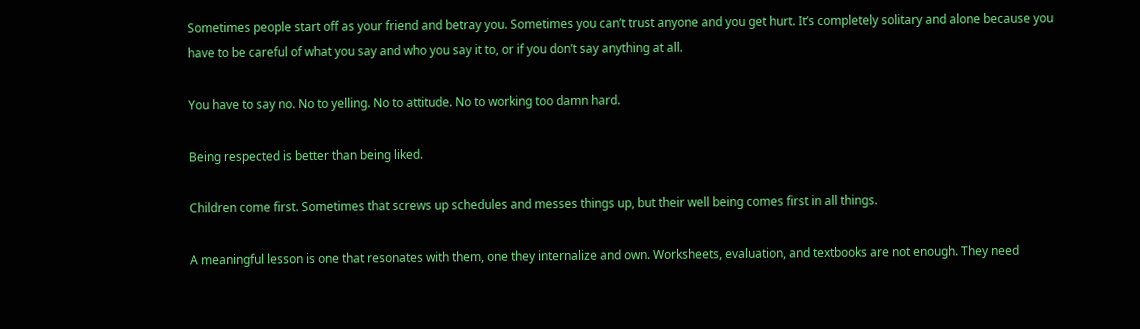Sometimes people start off as your friend and betray you. Sometimes you can’t trust anyone and you get hurt. It’s completely solitary and alone because you have to be careful of what you say and who you say it to, or if you don’t say anything at all.

You have to say no. No to yelling. No to attitude. No to working too damn hard.

Being respected is better than being liked.

Children come first. Sometimes that screws up schedules and messes things up, but their well being comes first in all things.

A meaningful lesson is one that resonates with them, one they internalize and own. Worksheets, evaluation, and textbooks are not enough. They need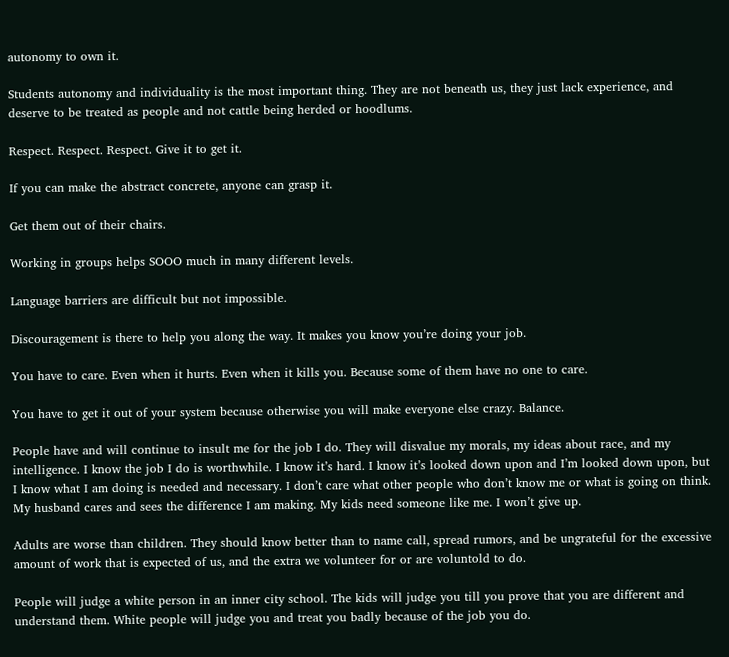autonomy to own it.

Students autonomy and individuality is the most important thing. They are not beneath us, they just lack experience, and deserve to be treated as people and not cattle being herded or hoodlums.

Respect. Respect. Respect. Give it to get it.

If you can make the abstract concrete, anyone can grasp it.

Get them out of their chairs.

Working in groups helps SOOO much in many different levels.

Language barriers are difficult but not impossible.

Discouragement is there to help you along the way. It makes you know you’re doing your job.

You have to care. Even when it hurts. Even when it kills you. Because some of them have no one to care.

You have to get it out of your system because otherwise you will make everyone else crazy. Balance.

People have and will continue to insult me for the job I do. They will disvalue my morals, my ideas about race, and my intelligence. I know the job I do is worthwhile. I know it’s hard. I know it’s looked down upon and I’m looked down upon, but I know what I am doing is needed and necessary. I don’t care what other people who don’t know me or what is going on think. My husband cares and sees the difference I am making. My kids need someone like me. I won’t give up.

Adults are worse than children. They should know better than to name call, spread rumors, and be ungrateful for the excessive amount of work that is expected of us, and the extra we volunteer for or are voluntold to do.

People will judge a white person in an inner city school. The kids will judge you till you prove that you are different and understand them. White people will judge you and treat you badly because of the job you do.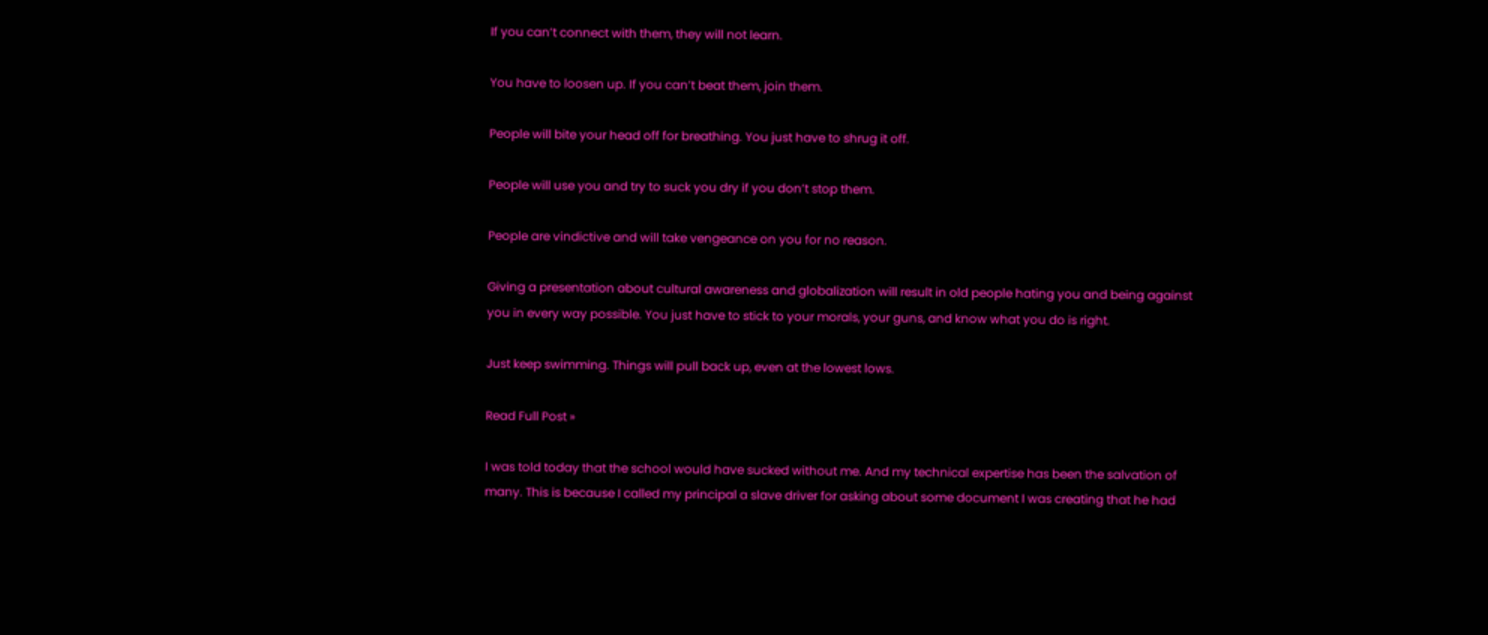If you can’t connect with them, they will not learn.

You have to loosen up. If you can’t beat them, join them.

People will bite your head off for breathing. You just have to shrug it off.

People will use you and try to suck you dry if you don’t stop them.

People are vindictive and will take vengeance on you for no reason.

Giving a presentation about cultural awareness and globalization will result in old people hating you and being against you in every way possible. You just have to stick to your morals, your guns, and know what you do is right.

Just keep swimming. Things will pull back up, even at the lowest lows.

Read Full Post »

I was told today that the school would have sucked without me. And my technical expertise has been the salvation of many. This is because I called my principal a slave driver for asking about some document I was creating that he had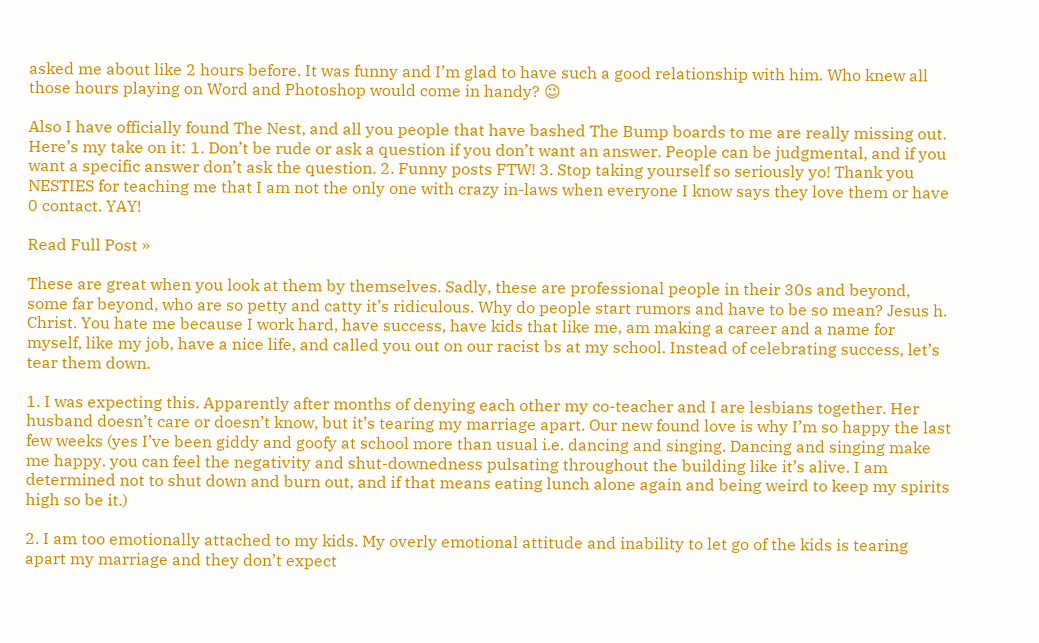asked me about like 2 hours before. It was funny and I’m glad to have such a good relationship with him. Who knew all those hours playing on Word and Photoshop would come in handy? 😉

Also I have officially found The Nest, and all you people that have bashed The Bump boards to me are really missing out. Here’s my take on it: 1. Don’t be rude or ask a question if you don’t want an answer. People can be judgmental, and if you want a specific answer don’t ask the question. 2. Funny posts FTW! 3. Stop taking yourself so seriously yo! Thank you NESTIES for teaching me that I am not the only one with crazy in-laws when everyone I know says they love them or have 0 contact. YAY!

Read Full Post »

These are great when you look at them by themselves. Sadly, these are professional people in their 30s and beyond, some far beyond, who are so petty and catty it’s ridiculous. Why do people start rumors and have to be so mean? Jesus h. Christ. You hate me because I work hard, have success, have kids that like me, am making a career and a name for myself, like my job, have a nice life, and called you out on our racist bs at my school. Instead of celebrating success, let’s tear them down.

1. I was expecting this. Apparently after months of denying each other my co-teacher and I are lesbians together. Her husband doesn’t care or doesn’t know, but it’s tearing my marriage apart. Our new found love is why I’m so happy the last few weeks (yes I’ve been giddy and goofy at school more than usual i.e. dancing and singing. Dancing and singing make me happy. you can feel the negativity and shut-downedness pulsating throughout the building like it’s alive. I am determined not to shut down and burn out, and if that means eating lunch alone again and being weird to keep my spirits high so be it.)

2. I am too emotionally attached to my kids. My overly emotional attitude and inability to let go of the kids is tearing apart my marriage and they don’t expect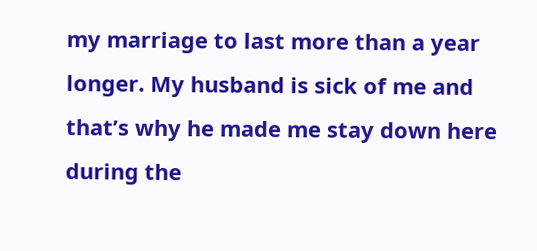my marriage to last more than a year longer. My husband is sick of me and that’s why he made me stay down here during the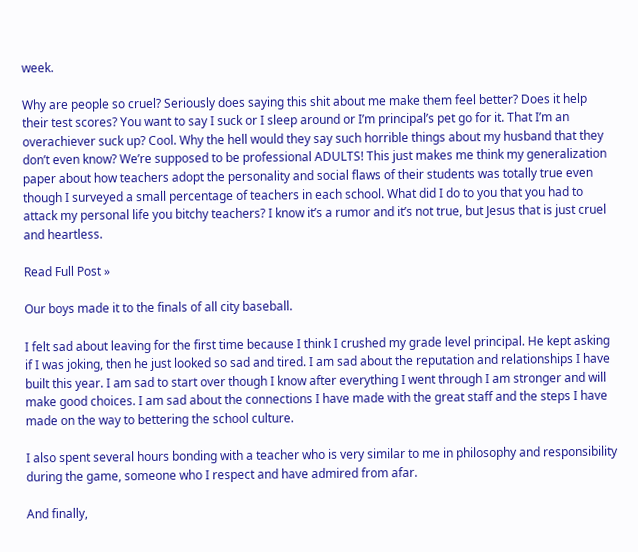week.

Why are people so cruel? Seriously does saying this shit about me make them feel better? Does it help their test scores? You want to say I suck or I sleep around or I’m principal’s pet go for it. That I’m an overachiever suck up? Cool. Why the hell would they say such horrible things about my husband that they don’t even know? We’re supposed to be professional ADULTS! This just makes me think my generalization paper about how teachers adopt the personality and social flaws of their students was totally true even though I surveyed a small percentage of teachers in each school. What did I do to you that you had to attack my personal life you bitchy teachers? I know it’s a rumor and it’s not true, but Jesus that is just cruel and heartless.

Read Full Post »

Our boys made it to the finals of all city baseball.

I felt sad about leaving for the first time because I think I crushed my grade level principal. He kept asking if I was joking, then he just looked so sad and tired. I am sad about the reputation and relationships I have built this year. I am sad to start over though I know after everything I went through I am stronger and will make good choices. I am sad about the connections I have made with the great staff and the steps I have made on the way to bettering the school culture.

I also spent several hours bonding with a teacher who is very similar to me in philosophy and responsibility during the game, someone who I respect and have admired from afar.

And finally,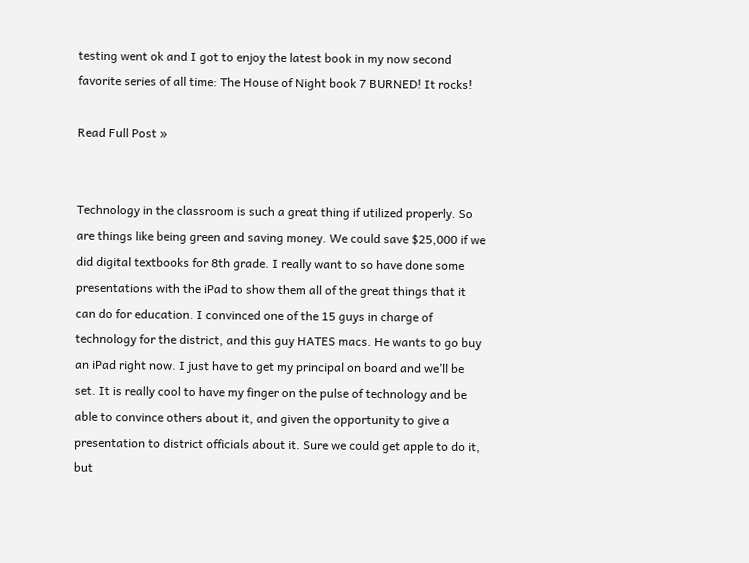testing went ok and I got to enjoy the latest book in my now second favorite series of all time: The House of Night book 7 BURNED! It rocks!

Read Full Post »


Technology in the classroom is such a great thing if utilized properly. So are things like being green and saving money. We could save $25,000 if we did digital textbooks for 8th grade. I really want to so have done some presentations with the iPad to show them all of the great things that it can do for education. I convinced one of the 15 guys in charge of technology for the district, and this guy HATES macs. He wants to go buy an iPad right now. I just have to get my principal on board and we’ll be set. It is really cool to have my finger on the pulse of technology and be able to convince others about it, and given the opportunity to give a presentation to district officials about it. Sure we could get apple to do it, but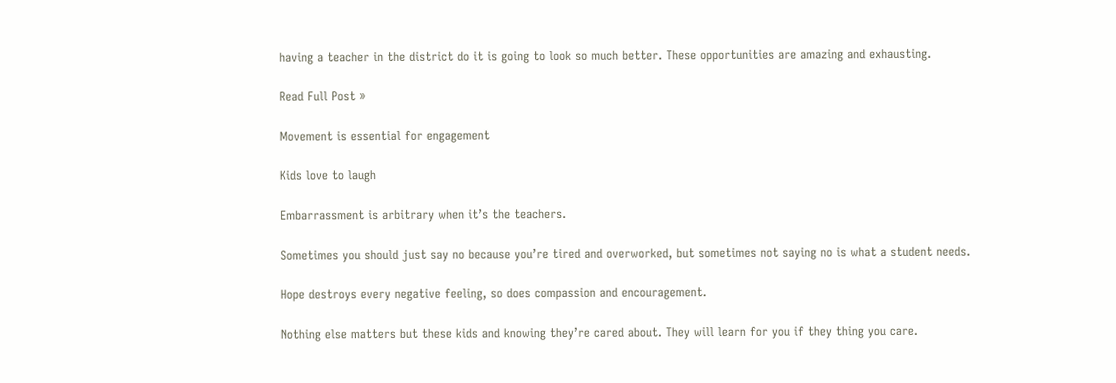having a teacher in the district do it is going to look so much better. These opportunities are amazing and exhausting.

Read Full Post »

Movement is essential for engagement

Kids love to laugh

Embarrassment is arbitrary when it’s the teachers.

Sometimes you should just say no because you’re tired and overworked, but sometimes not saying no is what a student needs.

Hope destroys every negative feeling, so does compassion and encouragement.

Nothing else matters but these kids and knowing they’re cared about. They will learn for you if they thing you care.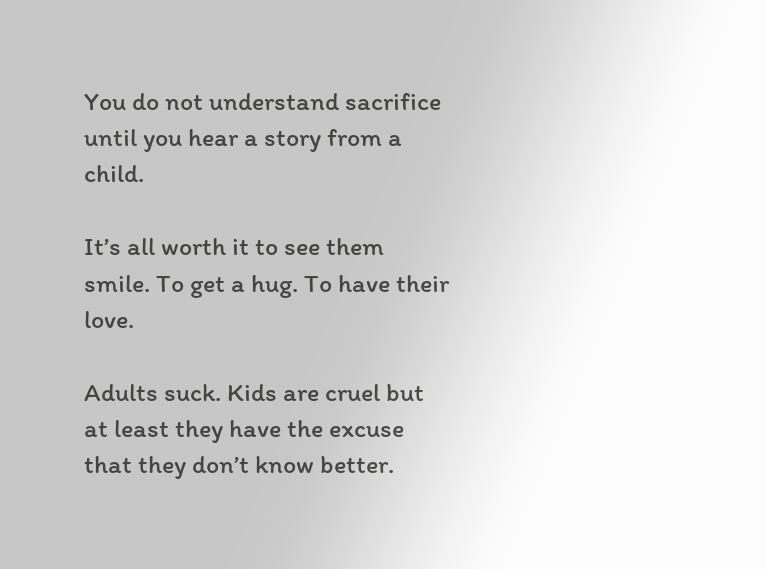You do not understand sacrifice until you hear a story from a child.

It’s all worth it to see them smile. To get a hug. To have their love.

Adults suck. Kids are cruel but at least they have the excuse that they don’t know better.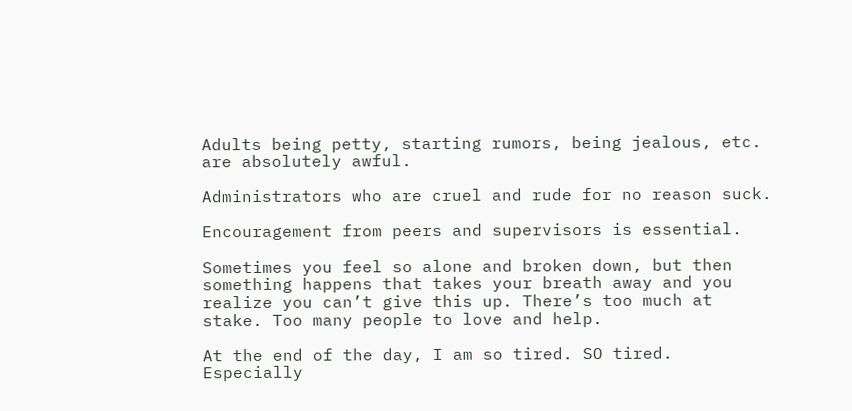Adults being petty, starting rumors, being jealous, etc. are absolutely awful.

Administrators who are cruel and rude for no reason suck.

Encouragement from peers and supervisors is essential.

Sometimes you feel so alone and broken down, but then something happens that takes your breath away and you realize you can’t give this up. There’s too much at stake. Too many people to love and help.

At the end of the day, I am so tired. SO tired. Especially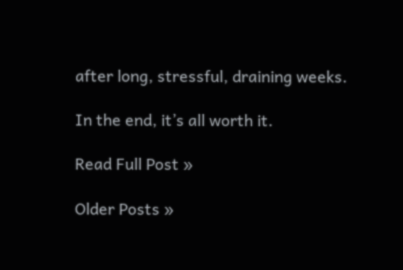after long, stressful, draining weeks.

In the end, it’s all worth it.

Read Full Post »

Older Posts »